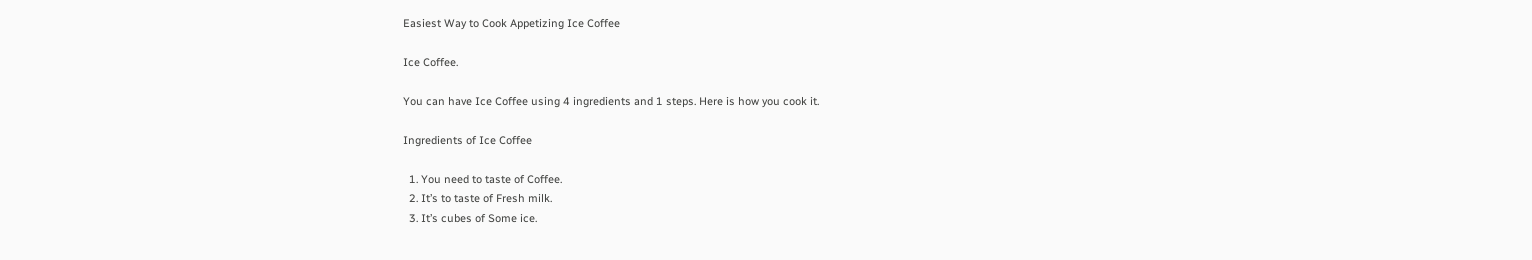Easiest Way to Cook Appetizing Ice Coffee

Ice Coffee.

You can have Ice Coffee using 4 ingredients and 1 steps. Here is how you cook it.

Ingredients of Ice Coffee

  1. You need to taste of Coffee.
  2. It’s to taste of Fresh milk.
  3. It’s cubes of Some ice.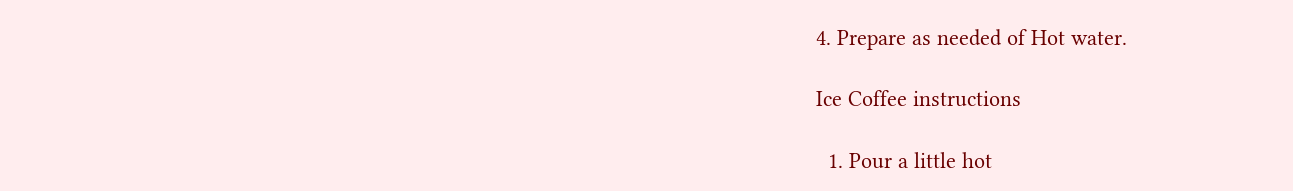4. Prepare as needed of Hot water.

Ice Coffee instructions

  1. Pour a little hot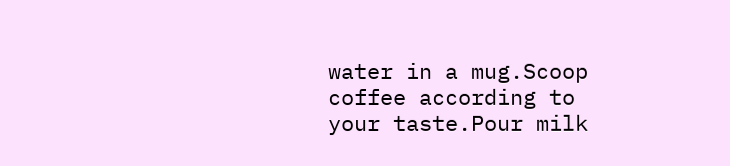water in a mug.Scoop coffee according to your taste.Pour milk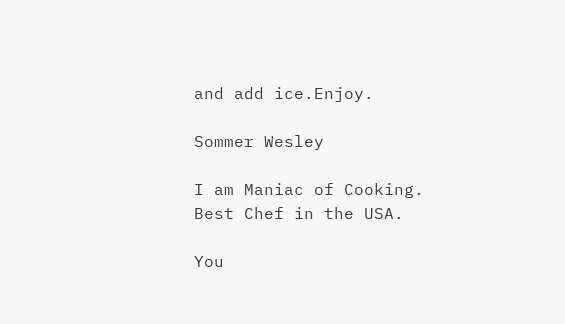and add ice.Enjoy.

Sommer Wesley

I am Maniac of Cooking. Best Chef in the USA.

You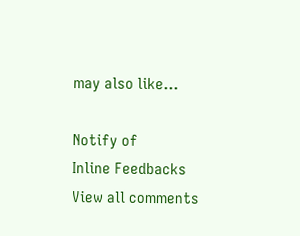may also like...

Notify of
Inline Feedbacks
View all comments